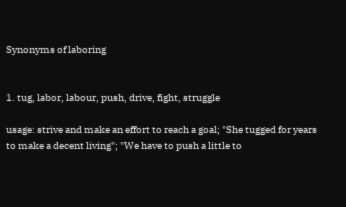Synonyms of laboring


1. tug, labor, labour, push, drive, fight, struggle

usage: strive and make an effort to reach a goal; "She tugged for years to make a decent living"; "We have to push a little to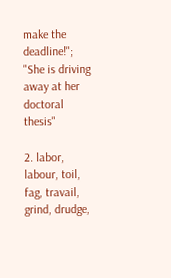make the deadline!"; "She is driving away at her doctoral thesis"

2. labor, labour, toil, fag, travail, grind, drudge,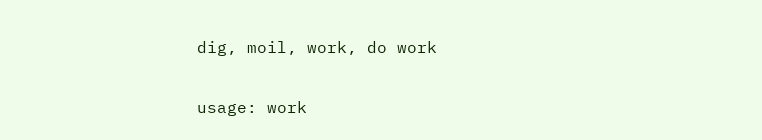dig, moil, work, do work

usage: work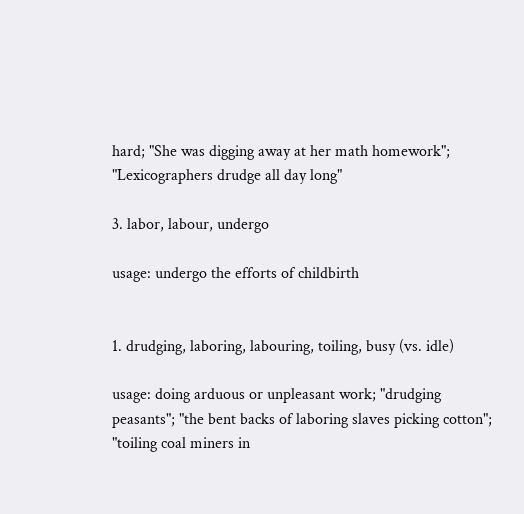hard; "She was digging away at her math homework"; "Lexicographers drudge all day long"

3. labor, labour, undergo

usage: undergo the efforts of childbirth


1. drudging, laboring, labouring, toiling, busy (vs. idle)

usage: doing arduous or unpleasant work; "drudging peasants"; "the bent backs of laboring slaves picking cotton"; "toiling coal miners in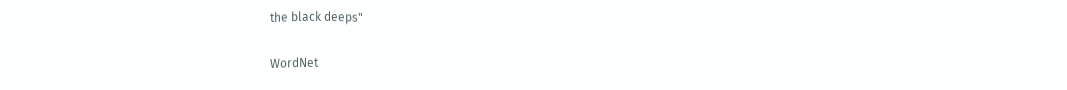the black deeps"

WordNet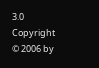3.0 Copyright © 2006 by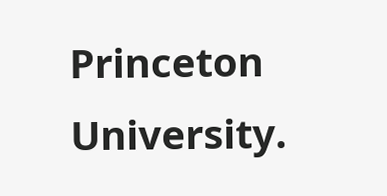Princeton University.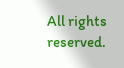All rights reserved.